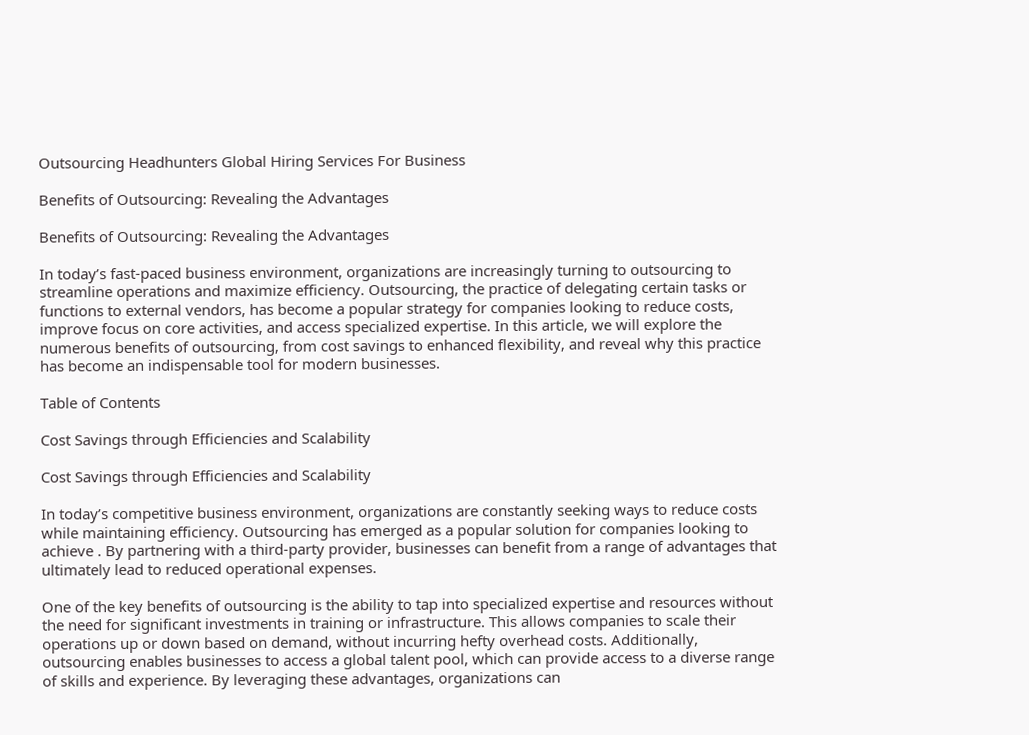Outsourcing Headhunters Global Hiring Services For Business

Benefits of Outsourcing: Revealing the Advantages

Benefits of Outsourcing: Revealing the Advantages

In today’s fast-paced business environment, organizations are increasingly turning to outsourcing to streamline operations and maximize efficiency. Outsourcing, the practice of delegating certain tasks or functions to external vendors, has become a popular strategy for companies looking to reduce costs, improve focus on core activities, and access specialized expertise. In this article, we will explore the numerous benefits of outsourcing, from cost savings to enhanced flexibility, and reveal why this practice has become an indispensable tool for modern businesses.

Table of Contents

Cost Savings through Efficiencies and Scalability

Cost Savings through Efficiencies and Scalability

In today’s competitive business environment, organizations are constantly seeking ways to reduce costs while maintaining efficiency. Outsourcing has emerged as a popular solution for companies looking to achieve . By partnering with a third-party provider, businesses can benefit from a range of advantages that ultimately lead to reduced operational expenses.

One of the key benefits of outsourcing is the ability to tap into specialized expertise and resources without the need for significant investments in training or infrastructure. This allows companies to scale their operations up or down based on demand, without incurring hefty overhead costs. Additionally, outsourcing enables businesses to access a global talent pool, which can provide access to a diverse range of skills and experience. By leveraging these advantages, organizations can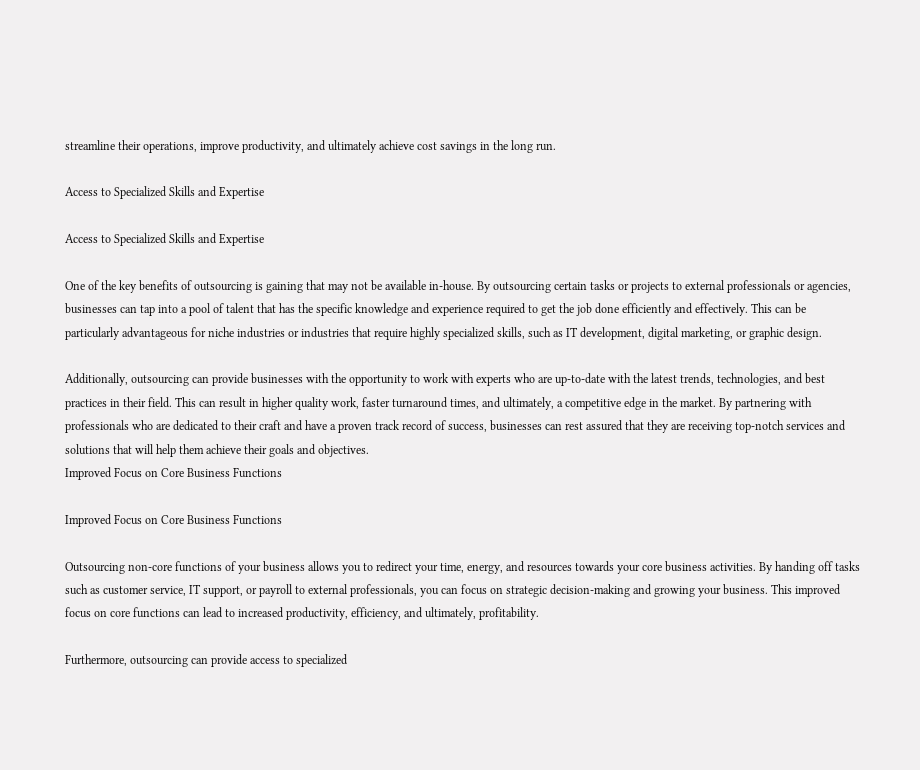streamline their operations, improve productivity, and ultimately achieve cost savings in the long run.

Access to Specialized Skills and Expertise

Access to Specialized Skills and Expertise

One of the key benefits of outsourcing is gaining that may not be available in-house. By outsourcing certain tasks or projects to external professionals or agencies, businesses can tap into a pool of talent that has the specific knowledge and experience required to get the job done efficiently and effectively. This can be particularly advantageous for niche industries or industries that require highly specialized skills, such as IT development, digital marketing, or graphic design.

Additionally, outsourcing can provide businesses with the opportunity to work with experts who are up-to-date with the latest trends, technologies, and best practices in their field. This can result in higher quality work, faster turnaround times, and ultimately, a competitive edge in the market. By partnering with professionals who are dedicated to their craft and have a proven track record of success, businesses can rest assured that they are receiving top-notch services and solutions that will help them achieve their goals and objectives.
Improved Focus on Core Business Functions

Improved Focus on Core Business Functions

Outsourcing non-core functions of your business allows you to redirect your time, energy, and resources towards your core business activities. By handing off tasks such as customer service, IT support, or payroll to external professionals, you can focus on strategic decision-making and growing your business. This improved focus on core functions can lead to increased productivity, efficiency, and ultimately, profitability.

Furthermore, outsourcing can provide access to specialized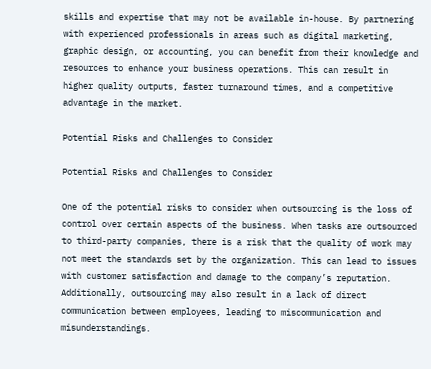skills and expertise that may not be available in-house. By partnering with experienced professionals in areas such as digital marketing, graphic design, or accounting, you can benefit from their knowledge and resources to enhance your business operations. This can result in higher quality outputs, faster turnaround times, and a competitive advantage in the market.

Potential Risks and Challenges to Consider

Potential Risks and Challenges to Consider

One of the potential risks to consider when outsourcing is the loss of control over certain aspects of the business. When tasks are outsourced to third-party companies, there is a risk that the quality of work may not meet the standards set by the organization. This can lead to issues with customer satisfaction and damage to the company’s reputation. Additionally, outsourcing may also result in a lack of direct communication between employees, leading to miscommunication and misunderstandings.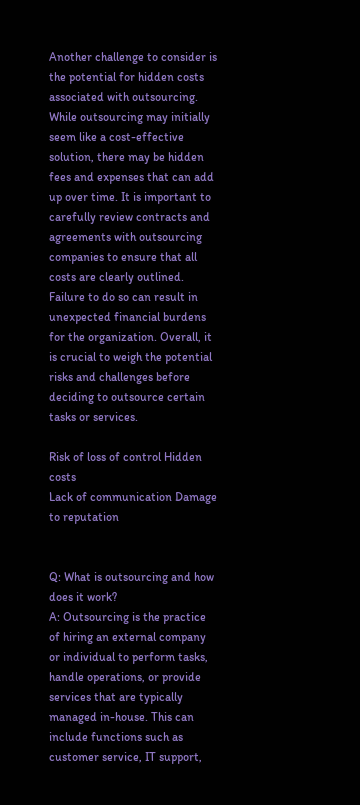Another challenge to consider is the potential for hidden costs associated with outsourcing. While outsourcing may initially seem like a cost-effective solution, there may be hidden fees and expenses that can add up over time. It is important to carefully review contracts and agreements with outsourcing companies to ensure that all costs are clearly outlined. Failure to do so can result in unexpected financial burdens for the organization. Overall, it is crucial to weigh the potential risks and challenges before deciding to outsource certain tasks or services.

Risk of loss of control Hidden costs
Lack of communication Damage to reputation


Q: What is outsourcing and how does it work?
A: Outsourcing is the practice of hiring an external company or individual to perform tasks, handle operations, or provide services that are typically managed in-house. This can include functions such as customer service, IT support,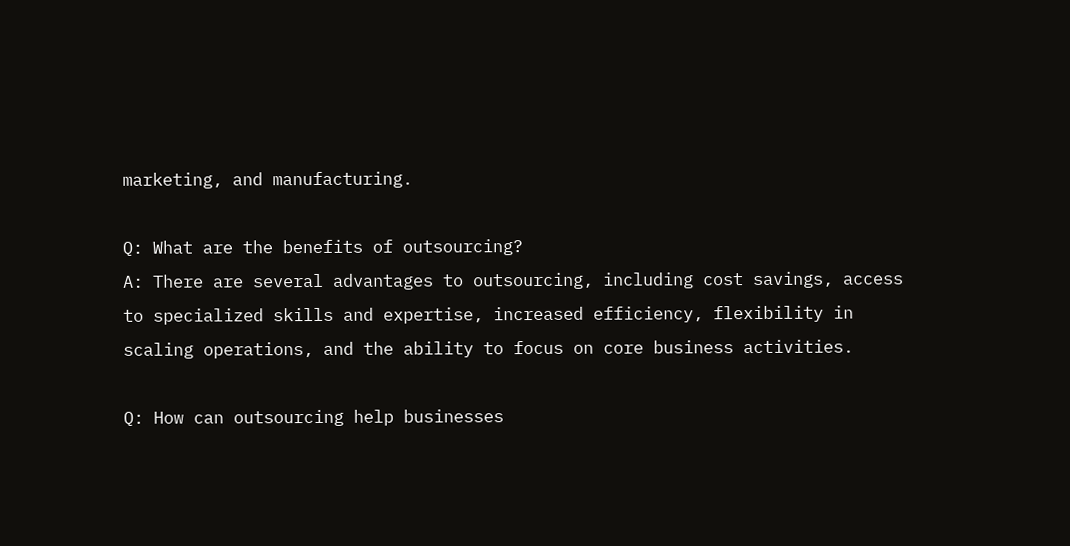marketing, and manufacturing.

Q: What are the benefits of outsourcing?
A: There are several advantages to outsourcing, including cost savings, access to specialized skills and expertise, increased efficiency, flexibility in scaling operations, and the ability to focus on core business activities.

Q: How can outsourcing help businesses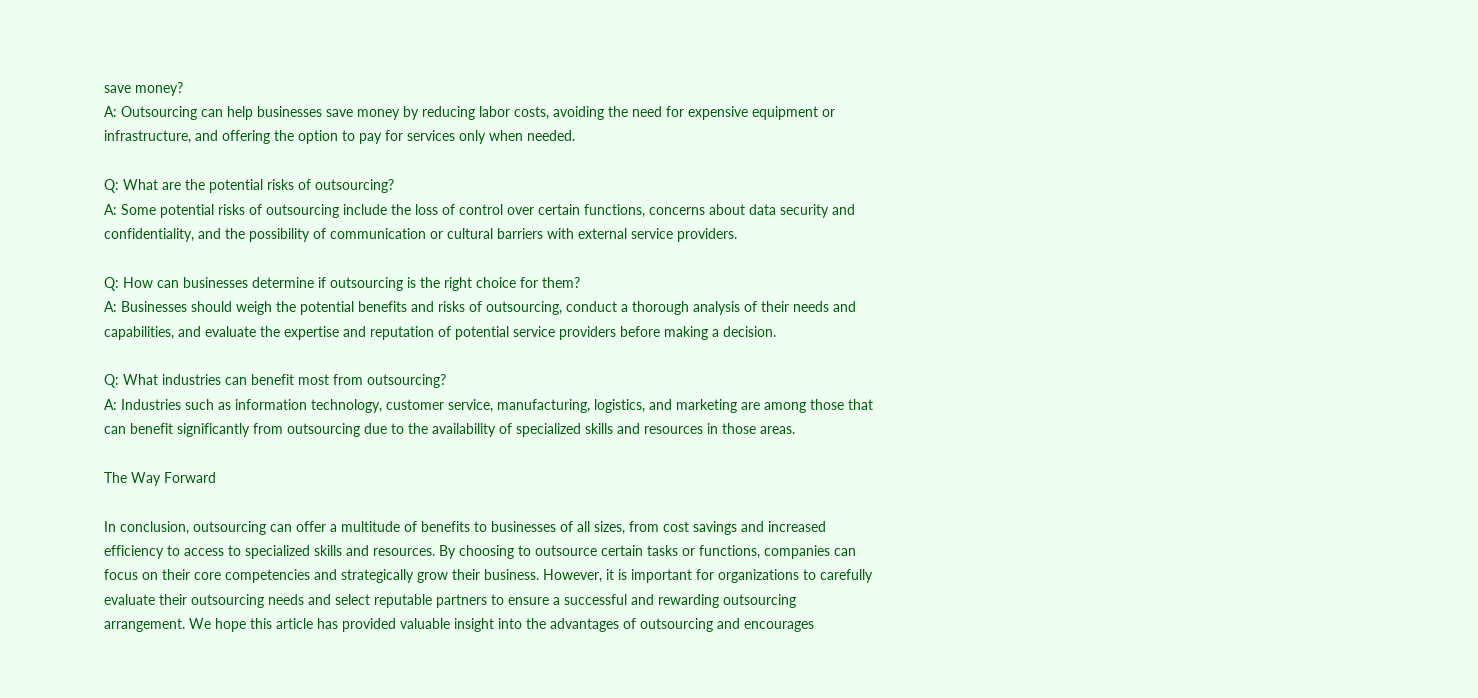save money?
A: Outsourcing can help businesses save money by reducing labor costs, avoiding the need for expensive equipment or infrastructure, and offering the option to pay for services only when needed.

Q: What are the potential risks of outsourcing?
A: Some potential risks of outsourcing include the loss of control over certain functions, concerns about data security and confidentiality, and the possibility of communication or cultural barriers with external service providers.

Q: How can businesses determine if outsourcing is the right choice for them?
A: Businesses should weigh the potential benefits and risks of outsourcing, conduct a thorough analysis of their needs and capabilities, and evaluate the expertise and reputation of potential service providers before making a decision.

Q: What industries can benefit most from outsourcing?
A: Industries such as information technology, customer service, manufacturing, logistics, and marketing are among those that can benefit significantly from outsourcing due to the availability of specialized skills and resources in those areas.

The Way Forward

In conclusion, outsourcing can offer a multitude of benefits to businesses of all sizes, from cost savings and increased efficiency to access to specialized skills and resources. By choosing to outsource certain tasks or functions, companies can focus on their core competencies and strategically grow their business. However, it is important for organizations to carefully evaluate their outsourcing needs and select reputable partners to ensure a successful and rewarding outsourcing arrangement. We hope this article has provided valuable insight into the advantages of outsourcing and encourages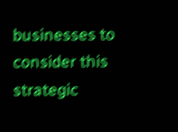businesses to consider this strategic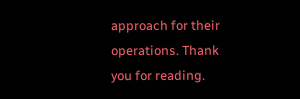approach for their operations. Thank you for reading.